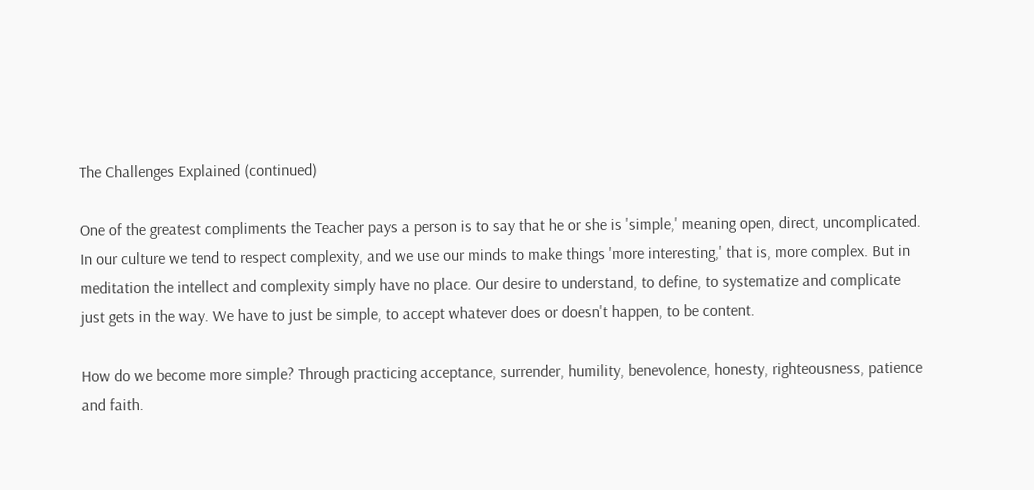The Challenges Explained (continued)

One of the greatest compliments the Teacher pays a person is to say that he or she is 'simple,' meaning open, direct, uncomplicated. In our culture we tend to respect complexity, and we use our minds to make things 'more interesting,' that is, more complex. But in meditation the intellect and complexity simply have no place. Our desire to understand, to define, to systematize and complicate just gets in the way. We have to just be simple, to accept whatever does or doesn't happen, to be content.

How do we become more simple? Through practicing acceptance, surrender, humility, benevolence, honesty, righteousness, patience and faith.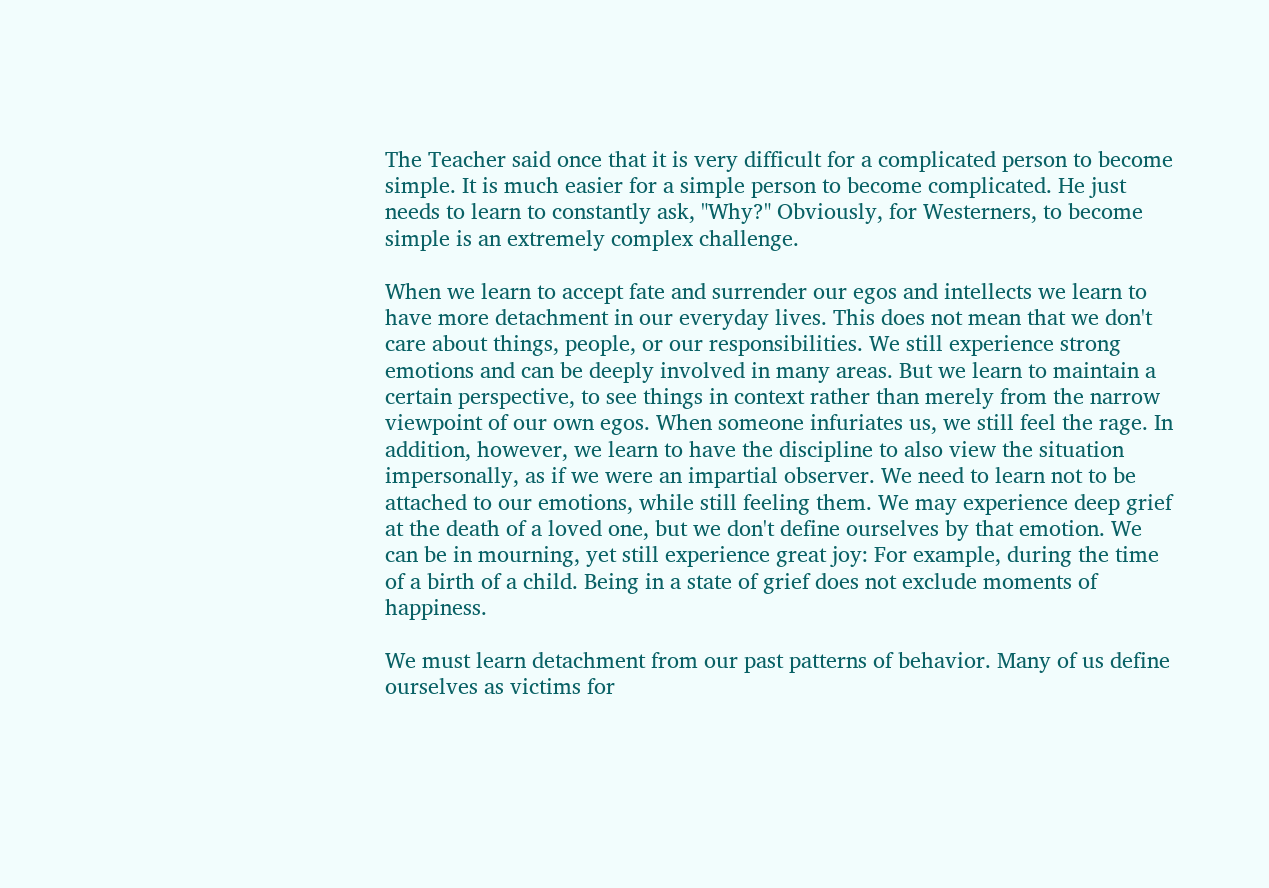The Teacher said once that it is very difficult for a complicated person to become simple. It is much easier for a simple person to become complicated. He just needs to learn to constantly ask, "Why?" Obviously, for Westerners, to become simple is an extremely complex challenge.

When we learn to accept fate and surrender our egos and intellects we learn to have more detachment in our everyday lives. This does not mean that we don't care about things, people, or our responsibilities. We still experience strong emotions and can be deeply involved in many areas. But we learn to maintain a certain perspective, to see things in context rather than merely from the narrow viewpoint of our own egos. When someone infuriates us, we still feel the rage. In addition, however, we learn to have the discipline to also view the situation impersonally, as if we were an impartial observer. We need to learn not to be attached to our emotions, while still feeling them. We may experience deep grief at the death of a loved one, but we don't define ourselves by that emotion. We can be in mourning, yet still experience great joy: For example, during the time of a birth of a child. Being in a state of grief does not exclude moments of happiness.

We must learn detachment from our past patterns of behavior. Many of us define ourselves as victims for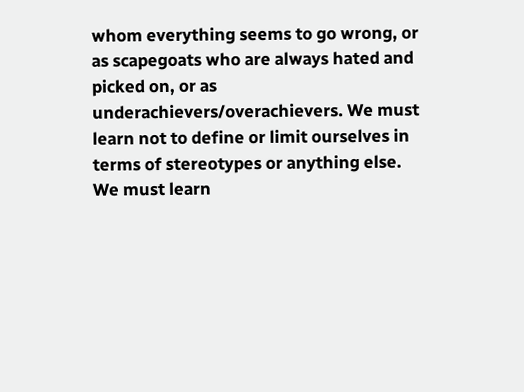whom everything seems to go wrong, or as scapegoats who are always hated and picked on, or as underachievers/overachievers. We must learn not to define or limit ourselves in terms of stereotypes or anything else. We must learn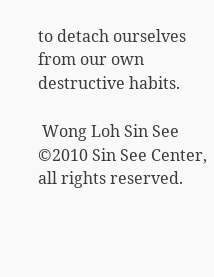to detach ourselves from our own destructive habits.

 Wong Loh Sin See ©2010 Sin See Center, all rights reserved.